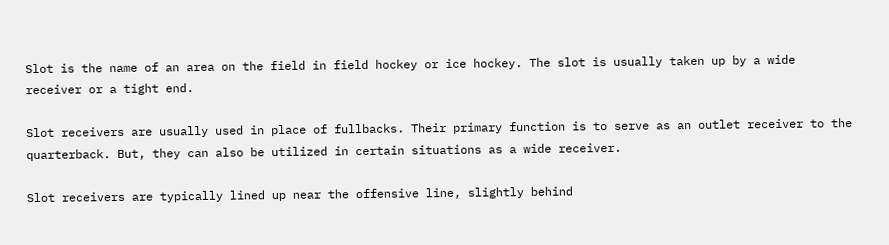Slot is the name of an area on the field in field hockey or ice hockey. The slot is usually taken up by a wide receiver or a tight end.

Slot receivers are usually used in place of fullbacks. Their primary function is to serve as an outlet receiver to the quarterback. But, they can also be utilized in certain situations as a wide receiver.

Slot receivers are typically lined up near the offensive line, slightly behind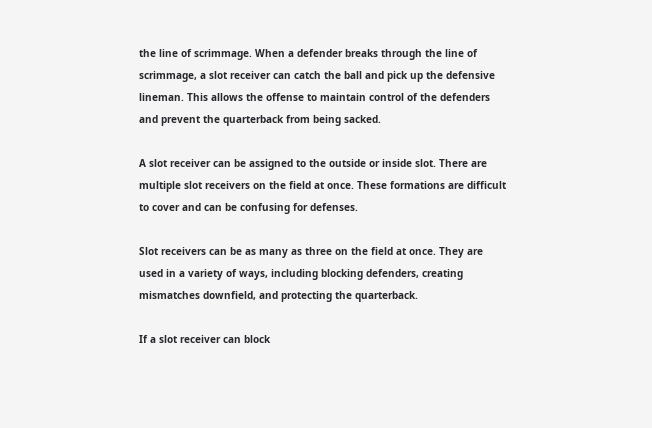the line of scrimmage. When a defender breaks through the line of scrimmage, a slot receiver can catch the ball and pick up the defensive lineman. This allows the offense to maintain control of the defenders and prevent the quarterback from being sacked.

A slot receiver can be assigned to the outside or inside slot. There are multiple slot receivers on the field at once. These formations are difficult to cover and can be confusing for defenses.

Slot receivers can be as many as three on the field at once. They are used in a variety of ways, including blocking defenders, creating mismatches downfield, and protecting the quarterback.

If a slot receiver can block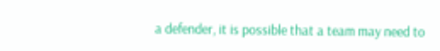a defender, it is possible that a team may need to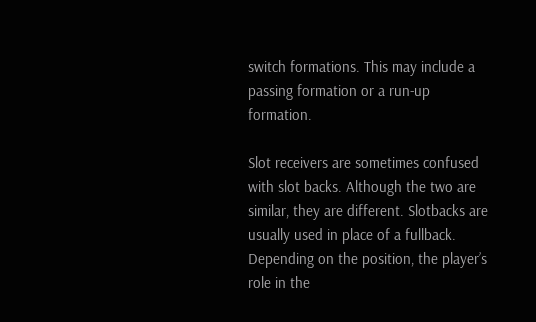switch formations. This may include a passing formation or a run-up formation.

Slot receivers are sometimes confused with slot backs. Although the two are similar, they are different. Slotbacks are usually used in place of a fullback. Depending on the position, the player’s role in the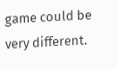game could be very different.